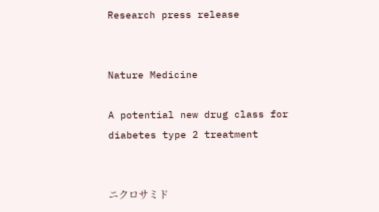Research press release


Nature Medicine

A potential new drug class for diabetes type 2 treatment


ニクロサミド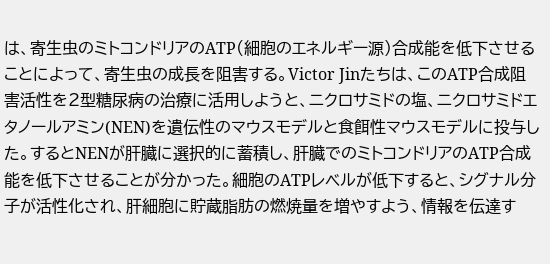は、寄生虫のミトコンドリアのATP(細胞のエネルギー源)合成能を低下させることによって、寄生虫の成長を阻害する。Victor Jinたちは、このATP合成阻害活性を2型糖尿病の治療に活用しようと、ニクロサミドの塩、ニクロサミドエタノールアミン(NEN)を遺伝性のマウスモデルと食餌性マウスモデルに投与した。するとNENが肝臓に選択的に蓄積し、肝臓でのミトコンドリアのATP合成能を低下させることが分かった。細胞のATPレベルが低下すると、シグナル分子が活性化され、肝細胞に貯蔵脂肪の燃焼量を増やすよう、情報を伝達す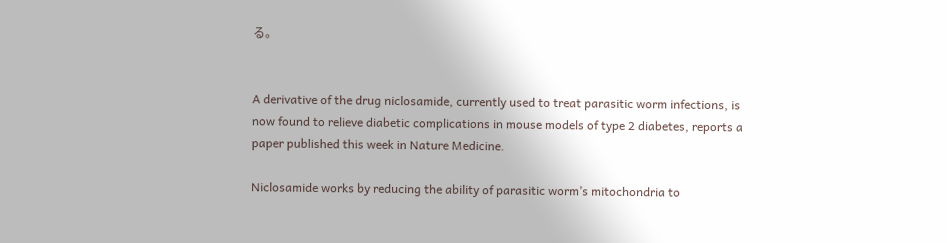る。


A derivative of the drug niclosamide, currently used to treat parasitic worm infections, is now found to relieve diabetic complications in mouse models of type 2 diabetes, reports a paper published this week in Nature Medicine.

Niclosamide works by reducing the ability of parasitic worm’s mitochondria to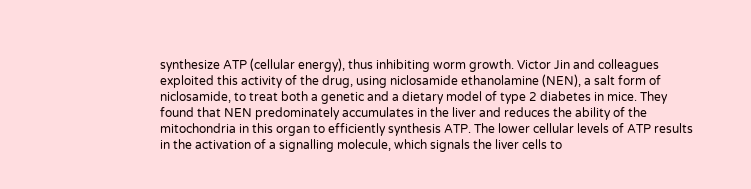synthesize ATP (cellular energy), thus inhibiting worm growth. Victor Jin and colleagues exploited this activity of the drug, using niclosamide ethanolamine (NEN), a salt form of niclosamide, to treat both a genetic and a dietary model of type 2 diabetes in mice. They found that NEN predominately accumulates in the liver and reduces the ability of the mitochondria in this organ to efficiently synthesis ATP. The lower cellular levels of ATP results in the activation of a signalling molecule, which signals the liver cells to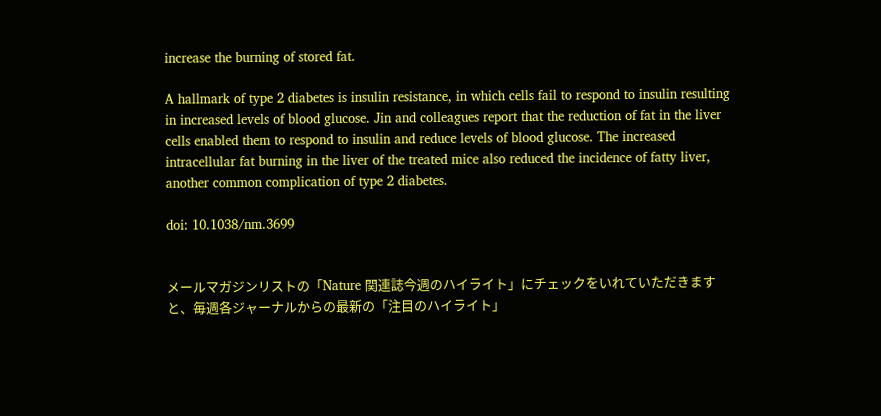increase the burning of stored fat.

A hallmark of type 2 diabetes is insulin resistance, in which cells fail to respond to insulin resulting in increased levels of blood glucose. Jin and colleagues report that the reduction of fat in the liver cells enabled them to respond to insulin and reduce levels of blood glucose. The increased intracellular fat burning in the liver of the treated mice also reduced the incidence of fatty liver, another common complication of type 2 diabetes.

doi: 10.1038/nm.3699


メールマガジンリストの「Nature 関連誌今週のハイライト」にチェックをいれていただきますと、毎週各ジャーナルからの最新の「注目のハイライト」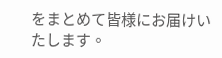をまとめて皆様にお届けいたします。